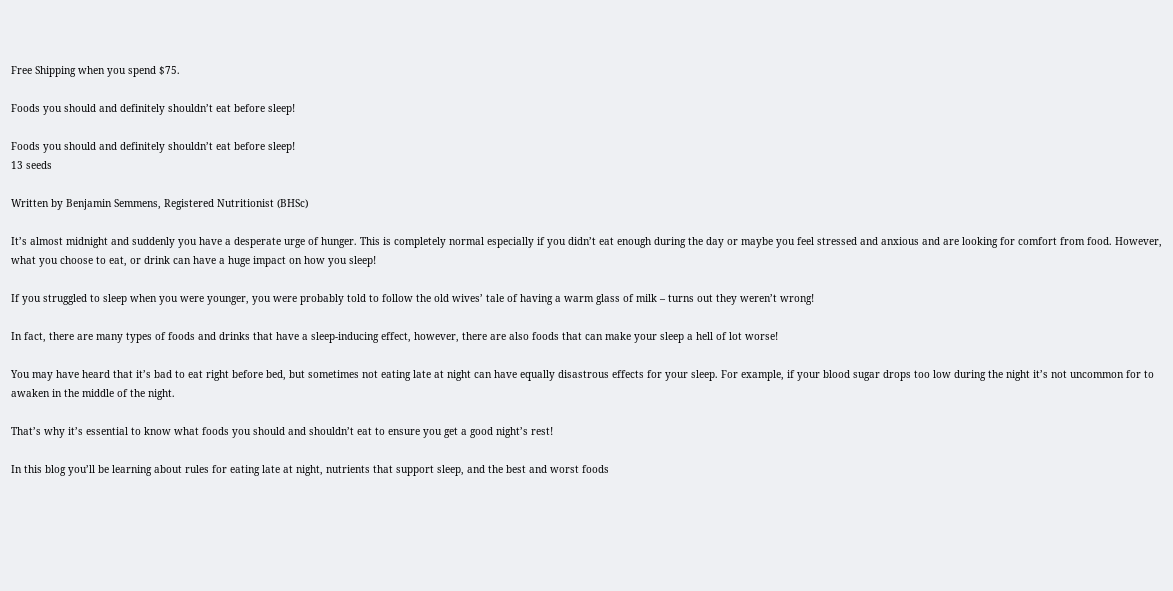Free Shipping when you spend $75.

Foods you should and definitely shouldn’t eat before sleep!

Foods you should and definitely shouldn’t eat before sleep!
13 seeds

Written by Benjamin Semmens, Registered Nutritionist (BHSc)

It’s almost midnight and suddenly you have a desperate urge of hunger. This is completely normal especially if you didn’t eat enough during the day or maybe you feel stressed and anxious and are looking for comfort from food. However, what you choose to eat, or drink can have a huge impact on how you sleep!

If you struggled to sleep when you were younger, you were probably told to follow the old wives’ tale of having a warm glass of milk – turns out they weren’t wrong!

In fact, there are many types of foods and drinks that have a sleep-inducing effect, however, there are also foods that can make your sleep a hell of lot worse!

You may have heard that it’s bad to eat right before bed, but sometimes not eating late at night can have equally disastrous effects for your sleep. For example, if your blood sugar drops too low during the night it’s not uncommon for to awaken in the middle of the night.

That’s why it’s essential to know what foods you should and shouldn’t eat to ensure you get a good night’s rest!

In this blog you’ll be learning about rules for eating late at night, nutrients that support sleep, and the best and worst foods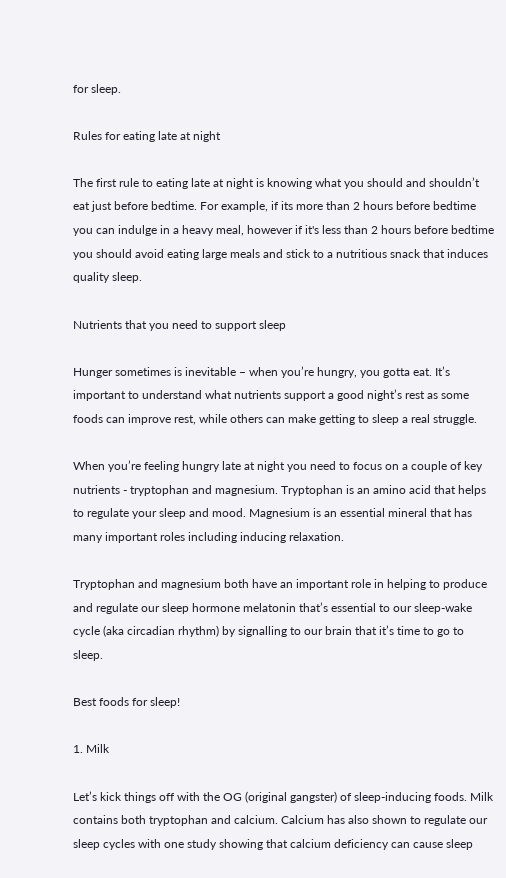for sleep.

Rules for eating late at night

The first rule to eating late at night is knowing what you should and shouldn’t eat just before bedtime. For example, if its more than 2 hours before bedtime you can indulge in a heavy meal, however if it's less than 2 hours before bedtime you should avoid eating large meals and stick to a nutritious snack that induces quality sleep.

Nutrients that you need to support sleep

Hunger sometimes is inevitable – when you’re hungry, you gotta eat. It’s important to understand what nutrients support a good night’s rest as some foods can improve rest, while others can make getting to sleep a real struggle.

When you’re feeling hungry late at night you need to focus on a couple of key nutrients - tryptophan and magnesium. Tryptophan is an amino acid that helps to regulate your sleep and mood. Magnesium is an essential mineral that has many important roles including inducing relaxation.

Tryptophan and magnesium both have an important role in helping to produce and regulate our sleep hormone melatonin that’s essential to our sleep-wake cycle (aka circadian rhythm) by signalling to our brain that it’s time to go to sleep.

Best foods for sleep!

1. Milk

Let’s kick things off with the OG (original gangster) of sleep-inducing foods. Milk contains both tryptophan and calcium. Calcium has also shown to regulate our sleep cycles with one study showing that calcium deficiency can cause sleep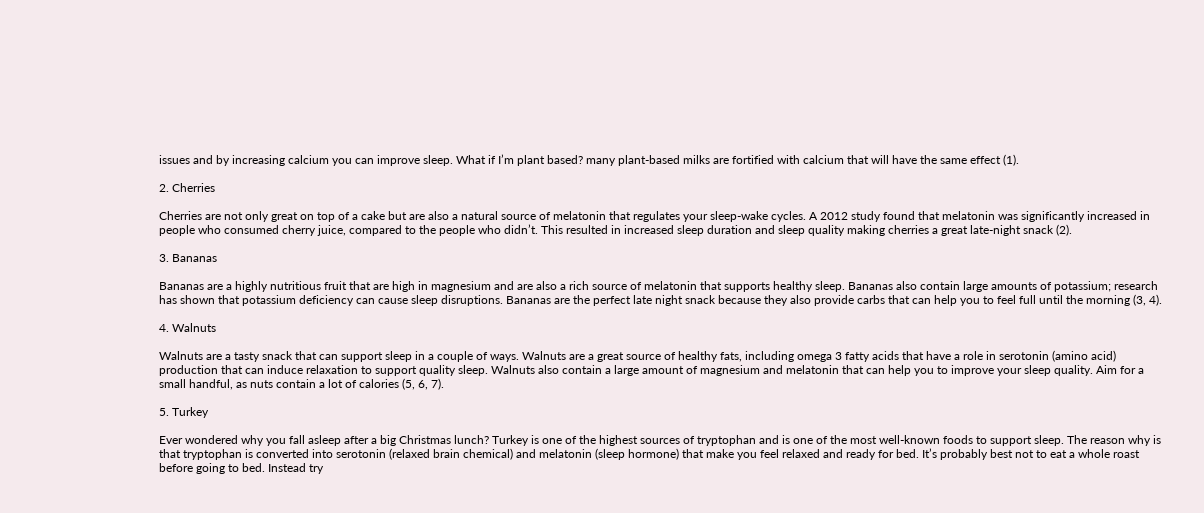issues and by increasing calcium you can improve sleep. What if I’m plant based? many plant-based milks are fortified with calcium that will have the same effect (1).

2. Cherries

Cherries are not only great on top of a cake but are also a natural source of melatonin that regulates your sleep-wake cycles. A 2012 study found that melatonin was significantly increased in people who consumed cherry juice, compared to the people who didn’t. This resulted in increased sleep duration and sleep quality making cherries a great late-night snack (2).

3. Bananas

Bananas are a highly nutritious fruit that are high in magnesium and are also a rich source of melatonin that supports healthy sleep. Bananas also contain large amounts of potassium; research has shown that potassium deficiency can cause sleep disruptions. Bananas are the perfect late night snack because they also provide carbs that can help you to feel full until the morning (3, 4).

4. Walnuts

Walnuts are a tasty snack that can support sleep in a couple of ways. Walnuts are a great source of healthy fats, including omega 3 fatty acids that have a role in serotonin (amino acid) production that can induce relaxation to support quality sleep. Walnuts also contain a large amount of magnesium and melatonin that can help you to improve your sleep quality. Aim for a small handful, as nuts contain a lot of calories (5, 6, 7).

5. Turkey

Ever wondered why you fall asleep after a big Christmas lunch? Turkey is one of the highest sources of tryptophan and is one of the most well-known foods to support sleep. The reason why is that tryptophan is converted into serotonin (relaxed brain chemical) and melatonin (sleep hormone) that make you feel relaxed and ready for bed. It’s probably best not to eat a whole roast before going to bed. Instead try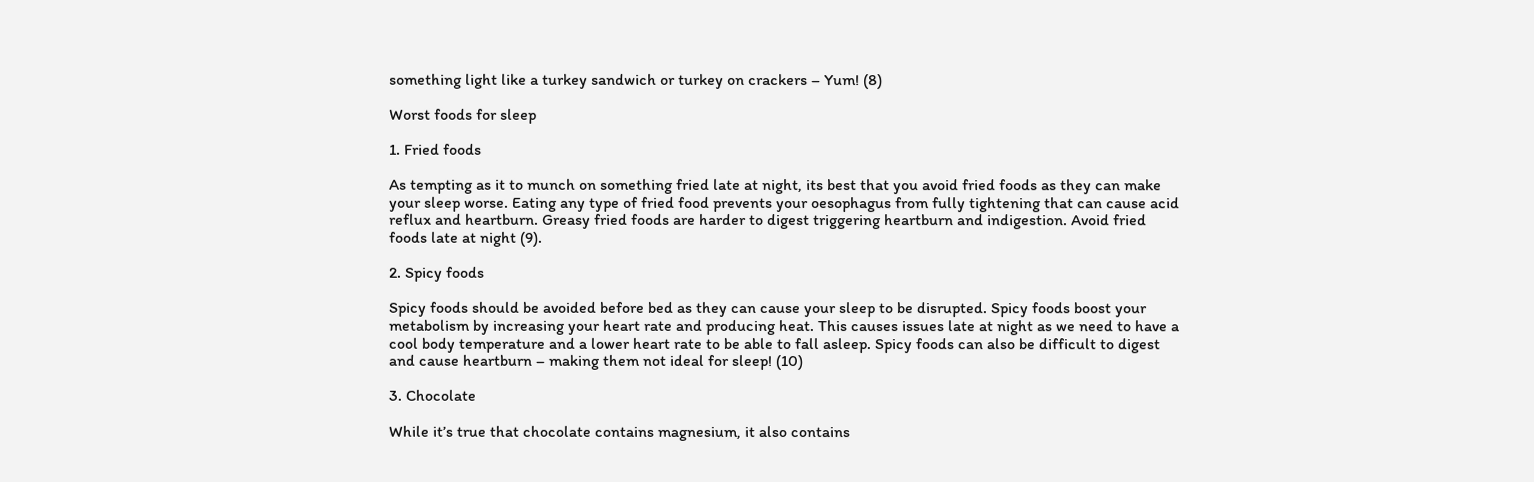something light like a turkey sandwich or turkey on crackers – Yum! (8)

Worst foods for sleep

1. Fried foods

As tempting as it to munch on something fried late at night, its best that you avoid fried foods as they can make your sleep worse. Eating any type of fried food prevents your oesophagus from fully tightening that can cause acid reflux and heartburn. Greasy fried foods are harder to digest triggering heartburn and indigestion. Avoid fried foods late at night (9).

2. Spicy foods

Spicy foods should be avoided before bed as they can cause your sleep to be disrupted. Spicy foods boost your metabolism by increasing your heart rate and producing heat. This causes issues late at night as we need to have a cool body temperature and a lower heart rate to be able to fall asleep. Spicy foods can also be difficult to digest and cause heartburn – making them not ideal for sleep! (10)

3. Chocolate

While it’s true that chocolate contains magnesium, it also contains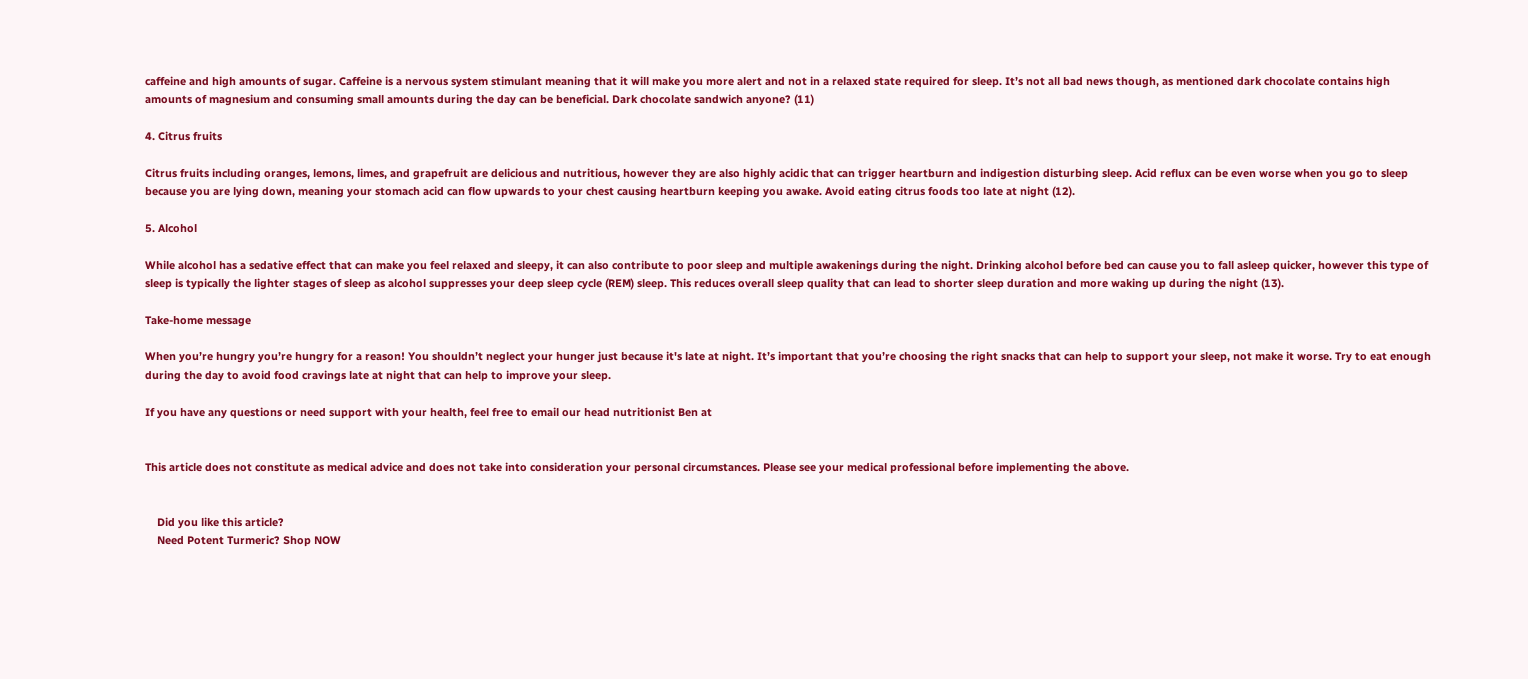caffeine and high amounts of sugar. Caffeine is a nervous system stimulant meaning that it will make you more alert and not in a relaxed state required for sleep. It’s not all bad news though, as mentioned dark chocolate contains high amounts of magnesium and consuming small amounts during the day can be beneficial. Dark chocolate sandwich anyone? (11)

4. Citrus fruits

Citrus fruits including oranges, lemons, limes, and grapefruit are delicious and nutritious, however they are also highly acidic that can trigger heartburn and indigestion disturbing sleep. Acid reflux can be even worse when you go to sleep because you are lying down, meaning your stomach acid can flow upwards to your chest causing heartburn keeping you awake. Avoid eating citrus foods too late at night (12).

5. Alcohol

While alcohol has a sedative effect that can make you feel relaxed and sleepy, it can also contribute to poor sleep and multiple awakenings during the night. Drinking alcohol before bed can cause you to fall asleep quicker, however this type of sleep is typically the lighter stages of sleep as alcohol suppresses your deep sleep cycle (REM) sleep. This reduces overall sleep quality that can lead to shorter sleep duration and more waking up during the night (13).

Take-home message

When you’re hungry you’re hungry for a reason! You shouldn’t neglect your hunger just because it's late at night. It’s important that you’re choosing the right snacks that can help to support your sleep, not make it worse. Try to eat enough during the day to avoid food cravings late at night that can help to improve your sleep.

If you have any questions or need support with your health, feel free to email our head nutritionist Ben at


This article does not constitute as medical advice and does not take into consideration your personal circumstances. Please see your medical professional before implementing the above.


    Did you like this article?
    Need Potent Turmeric? Shop NOW